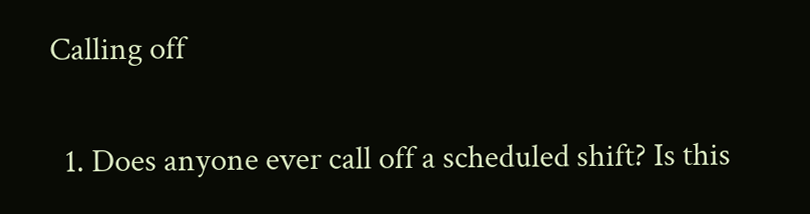Calling off

  1. Does anyone ever call off a scheduled shift? Is this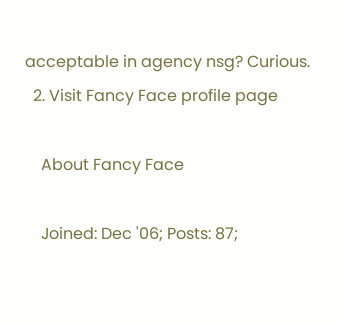acceptable in agency nsg? Curious.
  2. Visit Fancy Face profile page

    About Fancy Face

    Joined: Dec '06; Posts: 87;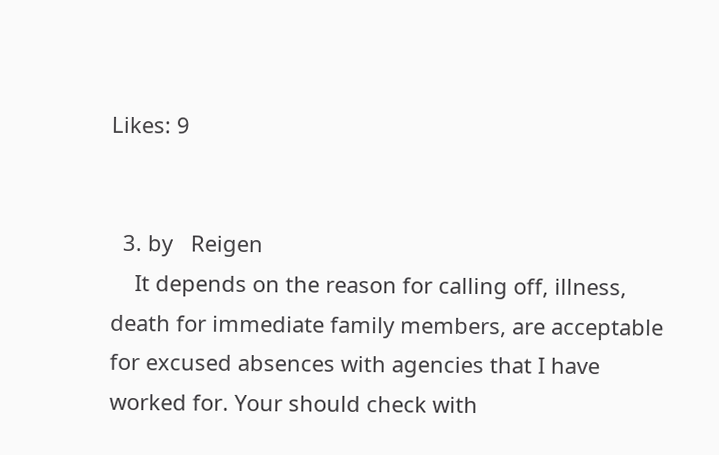Likes: 9


  3. by   Reigen
    It depends on the reason for calling off, illness, death for immediate family members, are acceptable for excused absences with agencies that I have worked for. Your should check with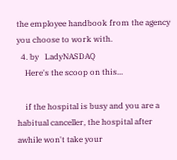the employee handbook from the agency you choose to work with.
  4. by   LadyNASDAQ
    Here's the scoop on this...

    if the hospital is busy and you are a habitual canceller, the hospital after awhile won't take your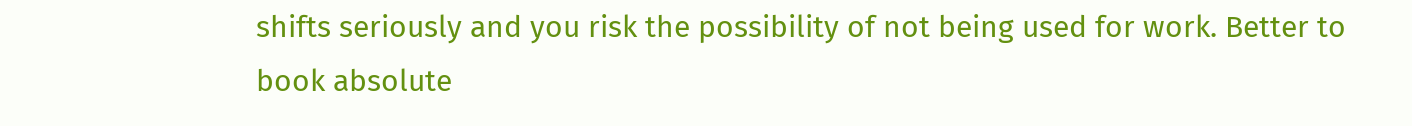shifts seriously and you risk the possibility of not being used for work. Better to book absolute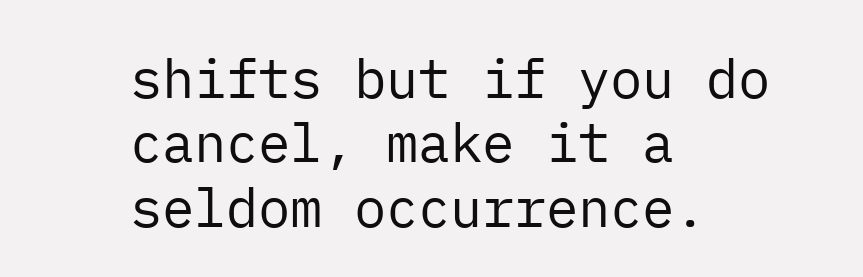shifts but if you do cancel, make it a seldom occurrence.